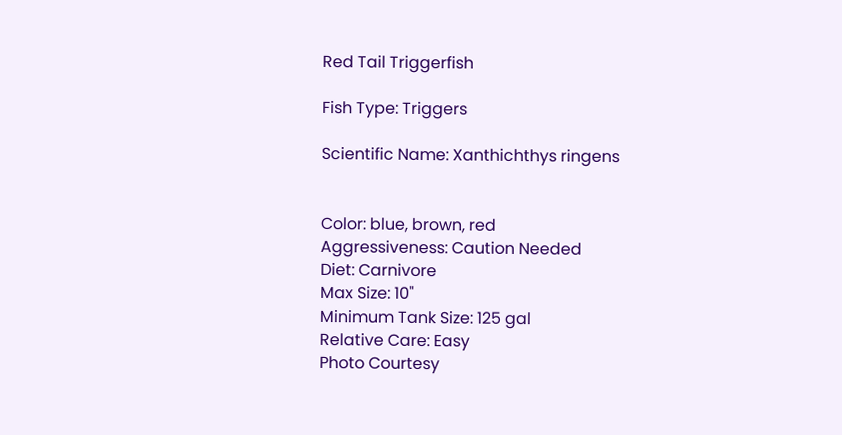Red Tail Triggerfish

Fish Type: Triggers

Scientific Name: Xanthichthys ringens


Color: blue, brown, red
Aggressiveness: Caution Needed
Diet: Carnivore
Max Size: 10"
Minimum Tank Size: 125 gal
Relative Care: Easy
Photo Courtesy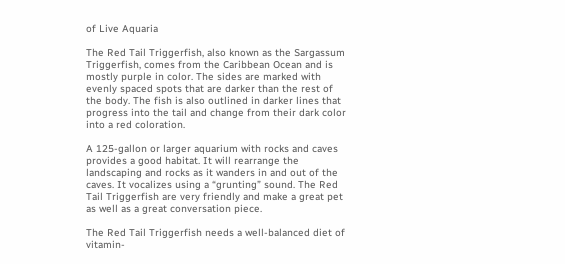of Live Aquaria

The Red Tail Triggerfish, also known as the Sargassum Triggerfish, comes from the Caribbean Ocean and is mostly purple in color. The sides are marked with evenly spaced spots that are darker than the rest of the body. The fish is also outlined in darker lines that progress into the tail and change from their dark color into a red coloration.

A 125-gallon or larger aquarium with rocks and caves provides a good habitat. It will rearrange the landscaping and rocks as it wanders in and out of the caves. It vocalizes using a “grunting” sound. The Red Tail Triggerfish are very friendly and make a great pet as well as a great conversation piece.

The Red Tail Triggerfish needs a well-balanced diet of vitamin-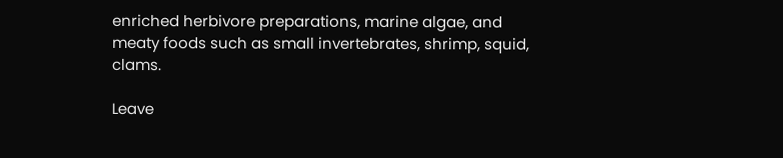enriched herbivore preparations, marine algae, and meaty foods such as small invertebrates, shrimp, squid, clams.

Leave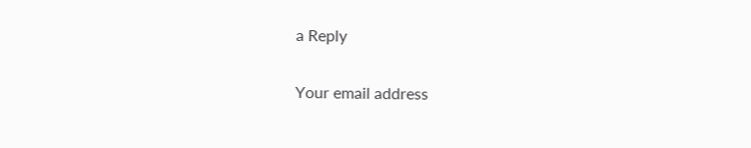a Reply

Your email address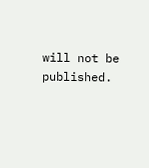will not be published.